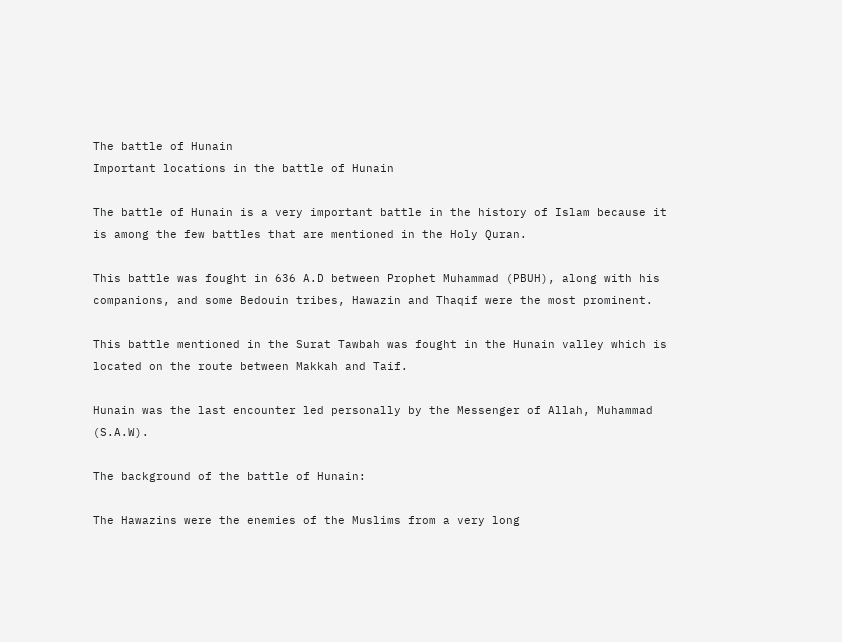The battle of Hunain
Important locations in the battle of Hunain

The battle of Hunain is a very important battle in the history of Islam because it is among the few battles that are mentioned in the Holy Quran.

This battle was fought in 636 A.D between Prophet Muhammad (PBUH), along with his companions, and some Bedouin tribes, Hawazin and Thaqif were the most prominent.

This battle mentioned in the Surat Tawbah was fought in the Hunain valley which is located on the route between Makkah and Taif.

Hunain was the last encounter led personally by the Messenger of Allah, Muhammad (S.A.W).

The background of the battle of Hunain:

The Hawazins were the enemies of the Muslims from a very long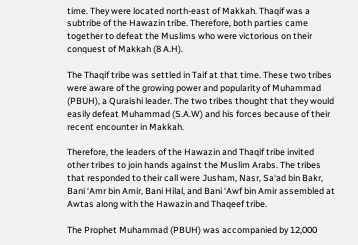time. They were located north-east of Makkah. Thaqif was a subtribe of the Hawazin tribe. Therefore, both parties came together to defeat the Muslims who were victorious on their conquest of Makkah (8 A.H).

The Thaqif tribe was settled in Taif at that time. These two tribes were aware of the growing power and popularity of Muhammad (PBUH), a Quraishi leader. The two tribes thought that they would easily defeat Muhammad (S.A.W) and his forces because of their recent encounter in Makkah.

Therefore, the leaders of the Hawazin and Thaqif tribe invited other tribes to join hands against the Muslim Arabs. The tribes that responded to their call were Jusham, Nasr, Sa‘ad bin Bakr, Bani ‘Amr bin Amir, Bani Hilal, and Bani ‘Awf bin Amir assembled at Awtas along with the Hawazin and Thaqeef tribe.

The Prophet Muhammad (PBUH) was accompanied by 12,000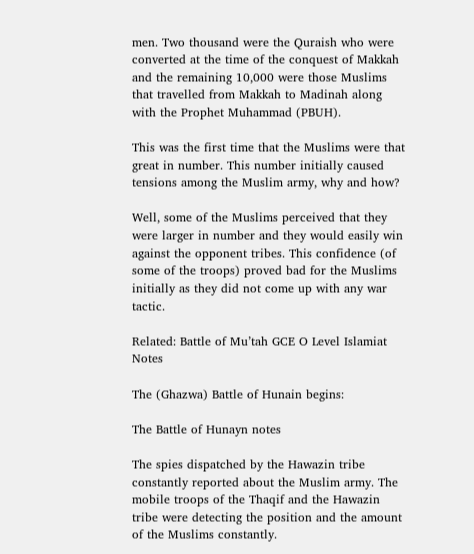men. Two thousand were the Quraish who were converted at the time of the conquest of Makkah and the remaining 10,000 were those Muslims that travelled from Makkah to Madinah along with the Prophet Muhammad (PBUH).

This was the first time that the Muslims were that great in number. This number initially caused tensions among the Muslim army, why and how?

Well, some of the Muslims perceived that they were larger in number and they would easily win against the opponent tribes. This confidence (of some of the troops) proved bad for the Muslims initially as they did not come up with any war tactic.

Related: Battle of Mu’tah GCE O Level Islamiat Notes

The (Ghazwa) Battle of Hunain begins:

The Battle of Hunayn notes

The spies dispatched by the Hawazin tribe constantly reported about the Muslim army. The mobile troops of the Thaqif and the Hawazin tribe were detecting the position and the amount of the Muslims constantly.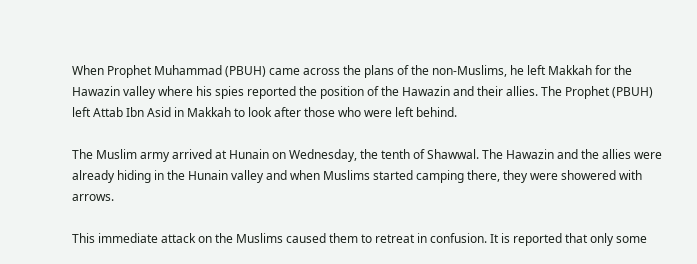When Prophet Muhammad (PBUH) came across the plans of the non-Muslims, he left Makkah for the Hawazin valley where his spies reported the position of the Hawazin and their allies. The Prophet (PBUH) left Attab Ibn Asid in Makkah to look after those who were left behind.

The Muslim army arrived at Hunain on Wednesday, the tenth of Shawwal. The Hawazin and the allies were already hiding in the Hunain valley and when Muslims started camping there, they were showered with arrows.

This immediate attack on the Muslims caused them to retreat in confusion. It is reported that only some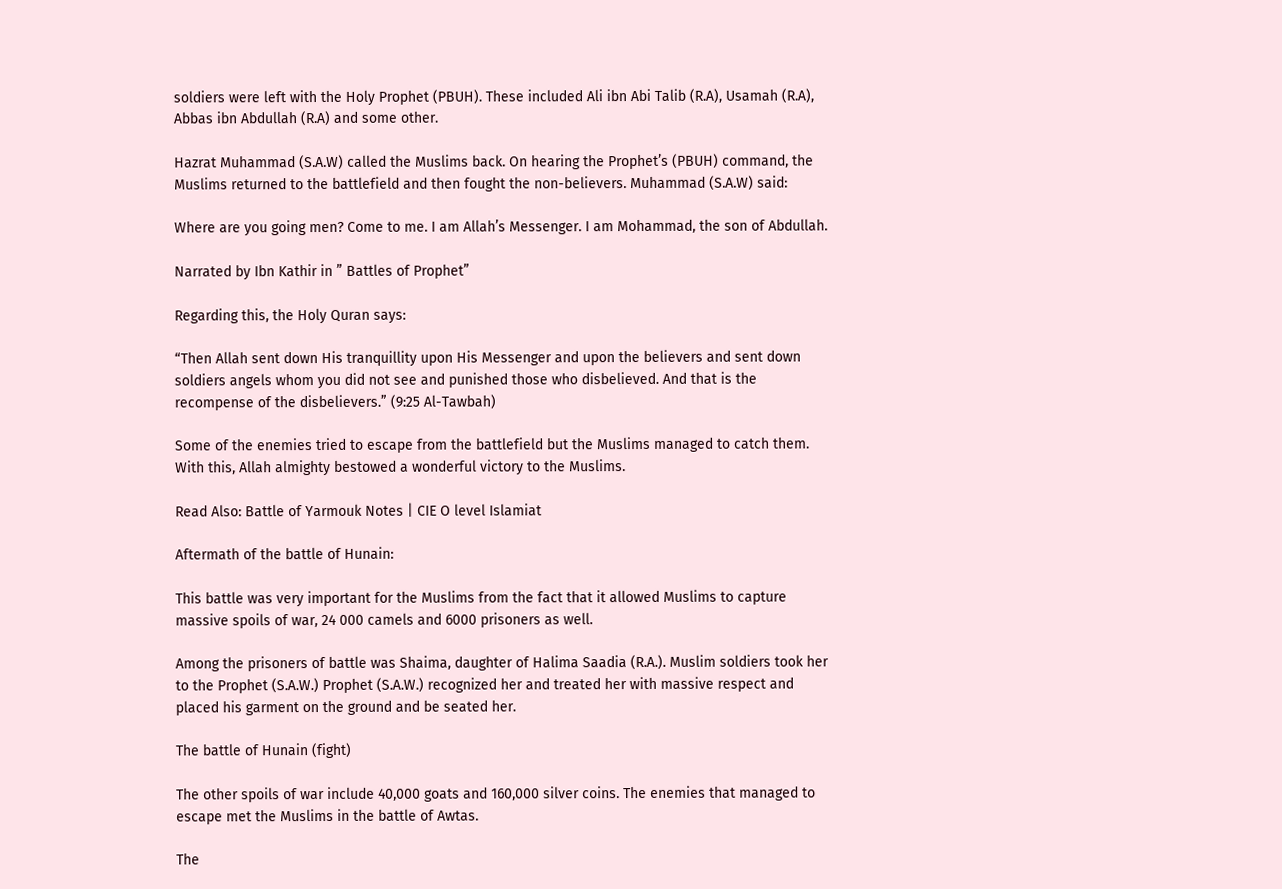soldiers were left with the Holy Prophet (PBUH). These included Ali ibn Abi Talib (R.A), Usamah (R.A), Abbas ibn Abdullah (R.A) and some other.

Hazrat Muhammad (S.A.W) called the Muslims back. On hearing the Prophet’s (PBUH) command, the Muslims returned to the battlefield and then fought the non-believers. Muhammad (S.A.W) said:

Where are you going men? Come to me. I am Allah’s Messenger. I am Mohammad, the son of Abdullah.

Narrated by Ibn Kathir in ” Battles of Prophet”

Regarding this, the Holy Quran says:

“Then Allah sent down His tranquillity upon His Messenger and upon the believers and sent down soldiers angels whom you did not see and punished those who disbelieved. And that is the recompense of the disbelievers.” (9:25 Al-Tawbah)

Some of the enemies tried to escape from the battlefield but the Muslims managed to catch them. With this, Allah almighty bestowed a wonderful victory to the Muslims.

Read Also: Battle of Yarmouk Notes | CIE O level Islamiat

Aftermath of the battle of Hunain:

This battle was very important for the Muslims from the fact that it allowed Muslims to capture massive spoils of war, 24 000 camels and 6000 prisoners as well.

Among the prisoners of battle was Shaima, daughter of Halima Saadia (R.A.). Muslim soldiers took her to the Prophet (S.A.W.) Prophet (S.A.W.) recognized her and treated her with massive respect and placed his garment on the ground and be seated her.

The battle of Hunain (fight)

The other spoils of war include 40,000 goats and 160,000 silver coins. The enemies that managed to escape met the Muslims in the battle of Awtas.

The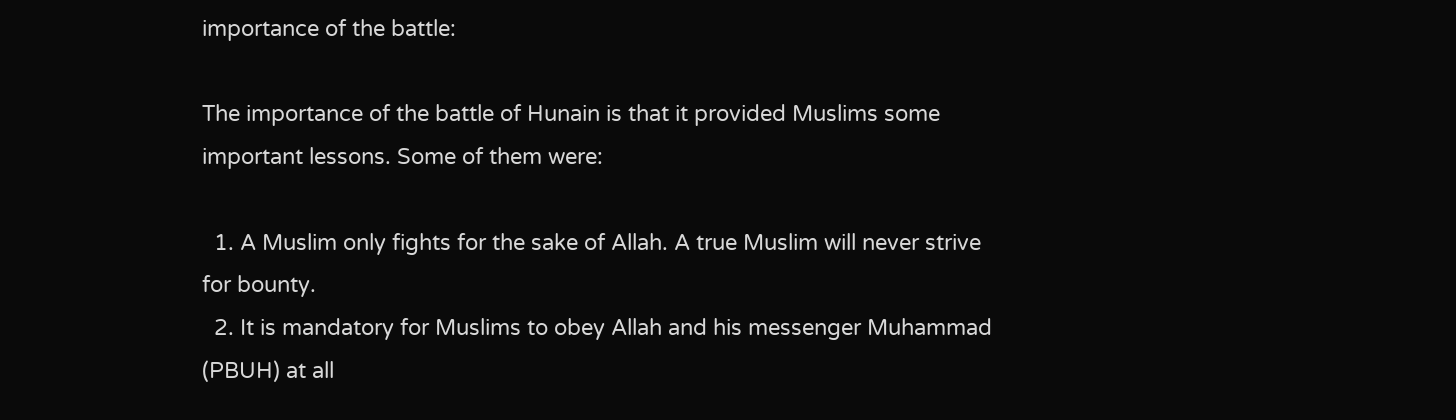importance of the battle:

The importance of the battle of Hunain is that it provided Muslims some important lessons. Some of them were:

  1. A Muslim only fights for the sake of Allah. A true Muslim will never strive for bounty.
  2. It is mandatory for Muslims to obey Allah and his messenger Muhammad (PBUH) at all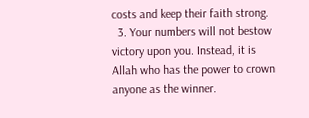costs and keep their faith strong.
  3. Your numbers will not bestow victory upon you. Instead, it is Allah who has the power to crown anyone as the winner.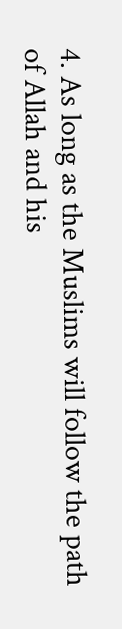4. As long as the Muslims will follow the path of Allah and his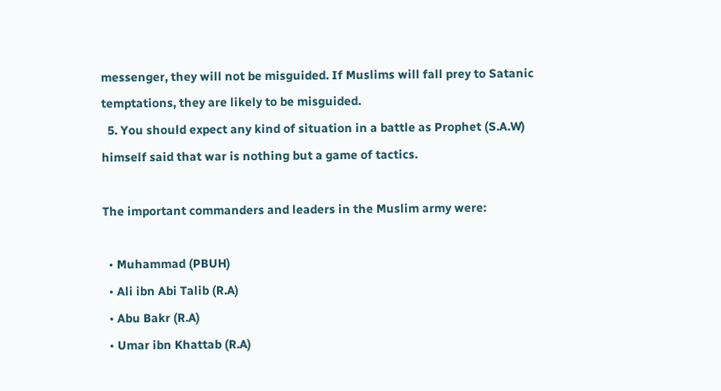messenger, they will not be misguided. If Muslims will fall prey to Satanic temptations, they are likely to be misguided.
  5. You should expect any kind of situation in a battle as Prophet (S.A.W) himself said that war is nothing but a game of tactics.

The important commanders and leaders in the Muslim army were:

  • Muhammad (PBUH)
  • Ali ibn Abi Talib (R.A)
  • Abu Bakr (R.A)
  • Umar ibn Khattab (R.A)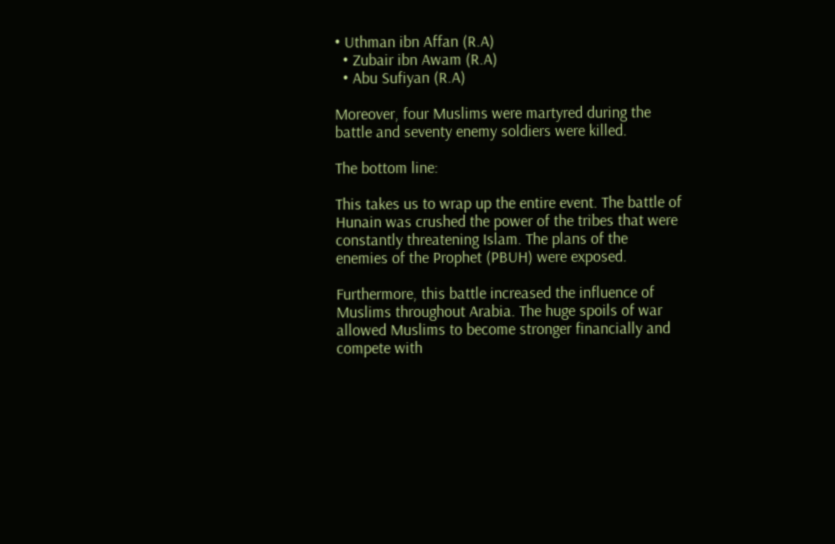• Uthman ibn Affan (R.A)
  • Zubair ibn Awam (R.A)
  • Abu Sufiyan (R.A)

Moreover, four Muslims were martyred during the battle and seventy enemy soldiers were killed.

The bottom line:

This takes us to wrap up the entire event. The battle of Hunain was crushed the power of the tribes that were constantly threatening Islam. The plans of the enemies of the Prophet (PBUH) were exposed.

Furthermore, this battle increased the influence of Muslims throughout Arabia. The huge spoils of war allowed Muslims to become stronger financially and compete with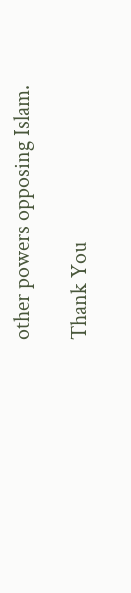other powers opposing Islam.

Thank You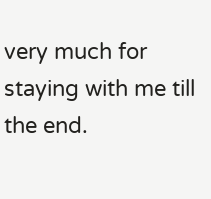very much for staying with me till the end.